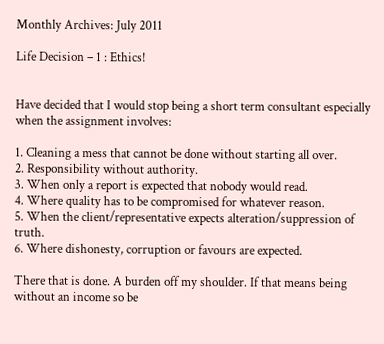Monthly Archives: July 2011

Life Decision – 1 : Ethics!


Have decided that I would stop being a short term consultant especially when the assignment involves:

1. Cleaning a mess that cannot be done without starting all over.
2. Responsibility without authority.
3. When only a report is expected that nobody would read.
4. Where quality has to be compromised for whatever reason.
5. When the client/representative expects alteration/suppression of truth.
6. Where dishonesty, corruption or favours are expected.

There that is done. A burden off my shoulder. If that means being without an income so be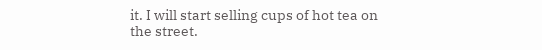it. I will start selling cups of hot tea on the street.